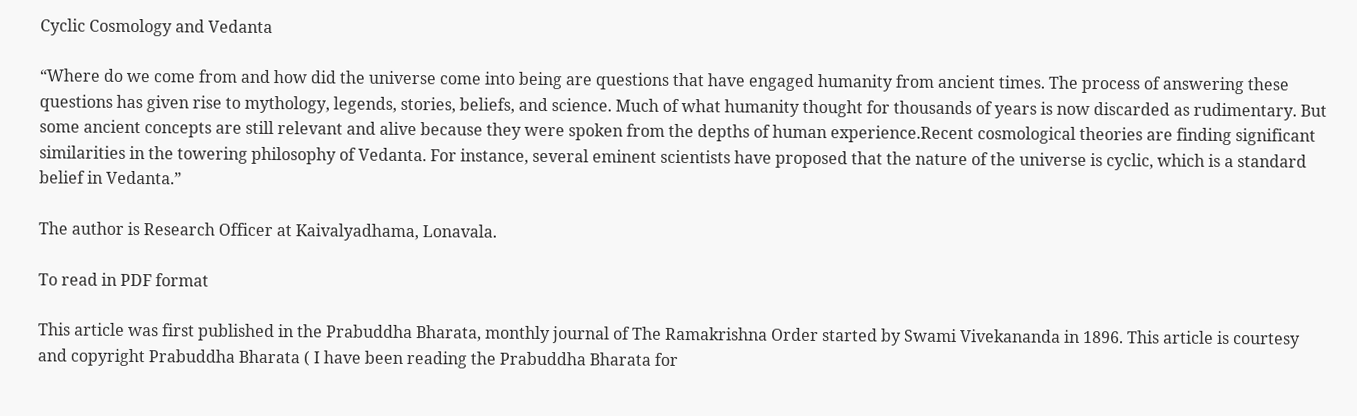Cyclic Cosmology and Vedanta

“Where do we come from and how did the universe come into being are questions that have engaged humanity from ancient times. The process of answering these questions has given rise to mythology, legends, stories, beliefs, and science. Much of what humanity thought for thousands of years is now discarded as rudimentary. But some ancient concepts are still relevant and alive because they were spoken from the depths of human experience.Recent cosmological theories are finding significant similarities in the towering philosophy of Vedanta. For instance, several eminent scientists have proposed that the nature of the universe is cyclic, which is a standard belief in Vedanta.”

The author is Research Officer at Kaivalyadhama, Lonavala.

To read in PDF format

This article was first published in the Prabuddha Bharata, monthly journal of The Ramakrishna Order started by Swami Vivekananda in 1896. This article is courtesy and copyright Prabuddha Bharata ( I have been reading the Prabuddha Bharata for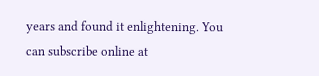years and found it enlightening. You can subscribe online at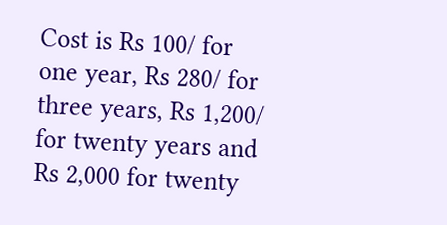Cost is Rs 100/ for one year, Rs 280/ for three years, Rs 1,200/ for twenty years and Rs 2,000 for twenty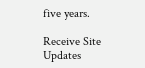five years.

Receive Site Updates